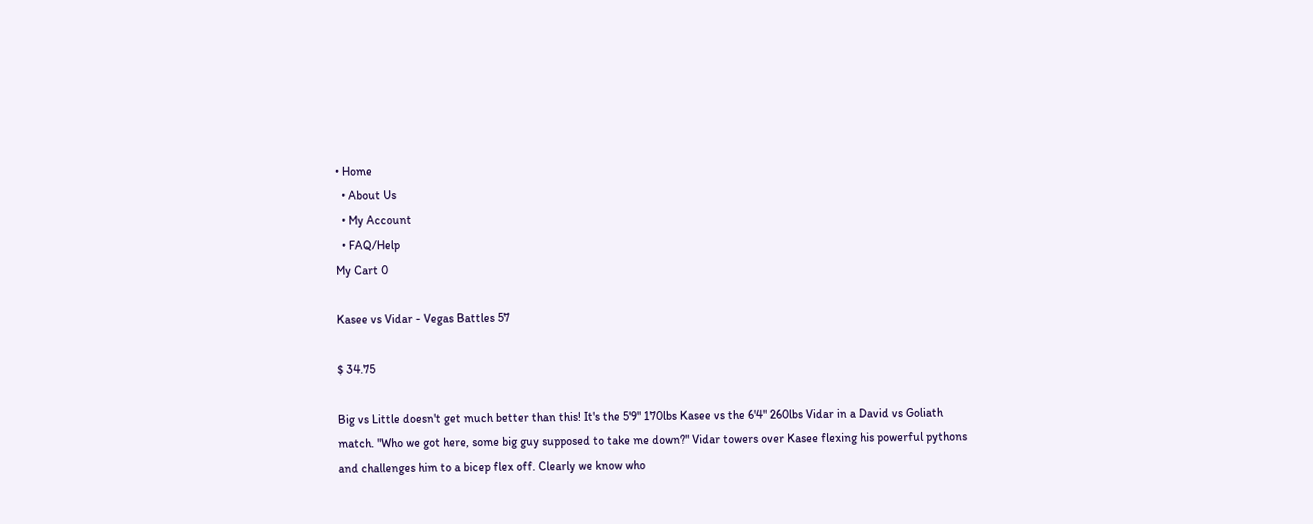• Home
  • About Us
  • My Account
  • FAQ/Help
My Cart 0

Kasee vs Vidar - Vegas Battles 57

$ 34.75

Big vs Little doesn't get much better than this! It's the 5'9" 170lbs Kasee vs the 6'4" 260lbs Vidar in a David vs Goliath match. "Who we got here, some big guy supposed to take me down?" Vidar towers over Kasee flexing his powerful pythons and challenges him to a bicep flex off. Clearly we know who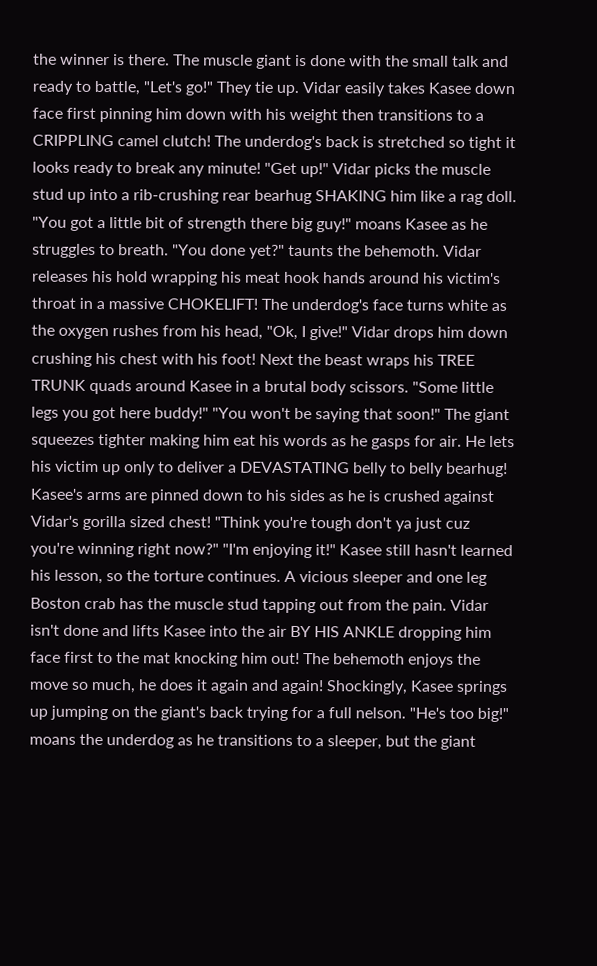the winner is there. The muscle giant is done with the small talk and ready to battle, "Let's go!" They tie up. Vidar easily takes Kasee down face first pinning him down with his weight then transitions to a CRIPPLING camel clutch! The underdog's back is stretched so tight it looks ready to break any minute! "Get up!" Vidar picks the muscle stud up into a rib-crushing rear bearhug SHAKING him like a rag doll. "You got a little bit of strength there big guy!" moans Kasee as he struggles to breath. "You done yet?" taunts the behemoth. Vidar releases his hold wrapping his meat hook hands around his victim's throat in a massive CHOKELIFT! The underdog's face turns white as the oxygen rushes from his head, "Ok, I give!" Vidar drops him down crushing his chest with his foot! Next the beast wraps his TREE TRUNK quads around Kasee in a brutal body scissors. "Some little legs you got here buddy!" "You won't be saying that soon!" The giant squeezes tighter making him eat his words as he gasps for air. He lets his victim up only to deliver a DEVASTATING belly to belly bearhug! Kasee's arms are pinned down to his sides as he is crushed against Vidar's gorilla sized chest! "Think you're tough don't ya just cuz you're winning right now?" "I'm enjoying it!" Kasee still hasn't learned his lesson, so the torture continues. A vicious sleeper and one leg Boston crab has the muscle stud tapping out from the pain. Vidar isn't done and lifts Kasee into the air BY HIS ANKLE dropping him face first to the mat knocking him out! The behemoth enjoys the move so much, he does it again and again! Shockingly, Kasee springs up jumping on the giant's back trying for a full nelson. "He's too big!" moans the underdog as he transitions to a sleeper, but the giant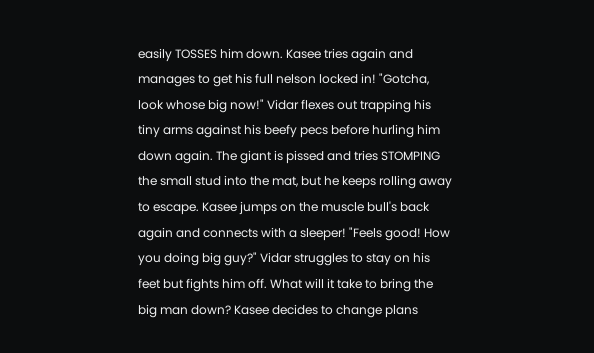easily TOSSES him down. Kasee tries again and manages to get his full nelson locked in! "Gotcha, look whose big now!" Vidar flexes out trapping his tiny arms against his beefy pecs before hurling him down again. The giant is pissed and tries STOMPING the small stud into the mat, but he keeps rolling away to escape. Kasee jumps on the muscle bull's back again and connects with a sleeper! "Feels good! How you doing big guy?" Vidar struggles to stay on his feet but fights him off. What will it take to bring the big man down? Kasee decides to change plans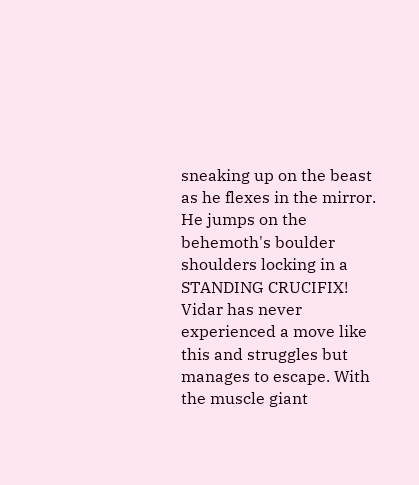sneaking up on the beast as he flexes in the mirror. He jumps on the behemoth's boulder shoulders locking in a STANDING CRUCIFIX! Vidar has never experienced a move like this and struggles but manages to escape. With the muscle giant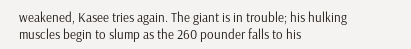weakened, Kasee tries again. The giant is in trouble; his hulking muscles begin to slump as the 260 pounder falls to his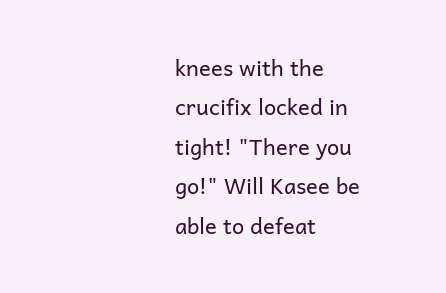knees with the crucifix locked in tight! "There you go!" Will Kasee be able to defeat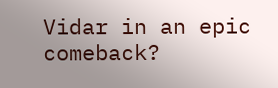Vidar in an epic comeback?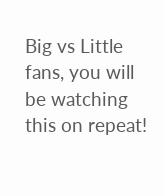Big vs Little fans, you will be watching this on repeat!